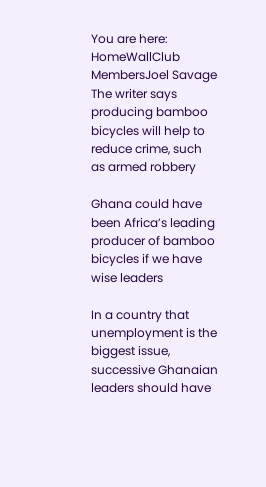You are here: HomeWallClub MembersJoel Savage
The writer says producing bamboo bicycles will help to reduce crime, such as armed robbery

Ghana could have been Africa’s leading producer of bamboo bicycles if we have wise leaders

In a country that unemployment is the biggest issue, successive Ghanaian leaders should have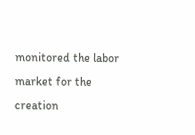monitored the labor market for the creation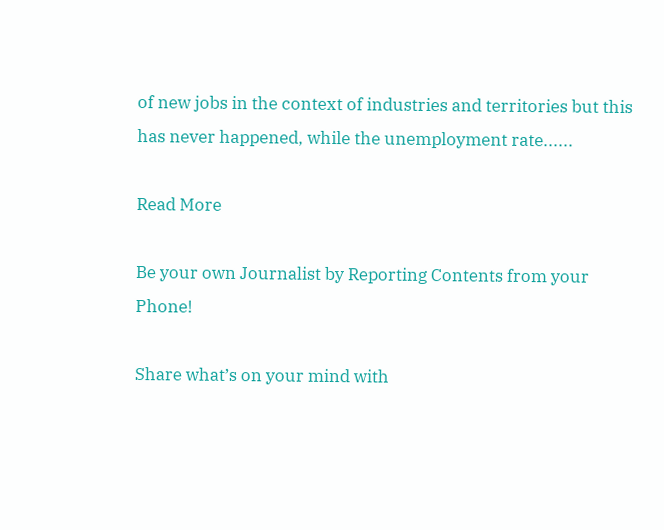of new jobs in the context of industries and territories but this has never happened, while the unemployment rate......

Read More

Be your own Journalist by Reporting Contents from your Phone!

Share what’s on your mind with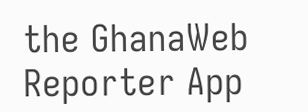the GhanaWeb Reporter App